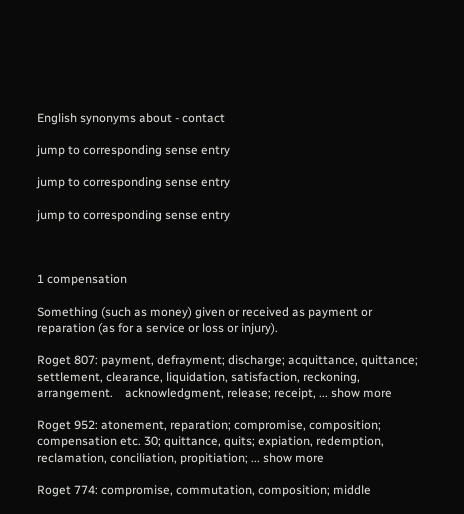English synonyms about - contact

jump to corresponding sense entry

jump to corresponding sense entry

jump to corresponding sense entry



1 compensation

Something (such as money) given or received as payment or reparation (as for a service or loss or injury).

Roget 807: payment, defrayment; discharge; acquittance, quittance; settlement, clearance, liquidation, satisfaction, reckoning, arrangement.    acknowledgment, release; receipt, ... show more

Roget 952: atonement, reparation; compromise, composition; compensation etc. 30; quittance, quits; expiation, redemption, reclamation, conciliation, propitiation; ... show more

Roget 774: compromise, commutation, composition; middle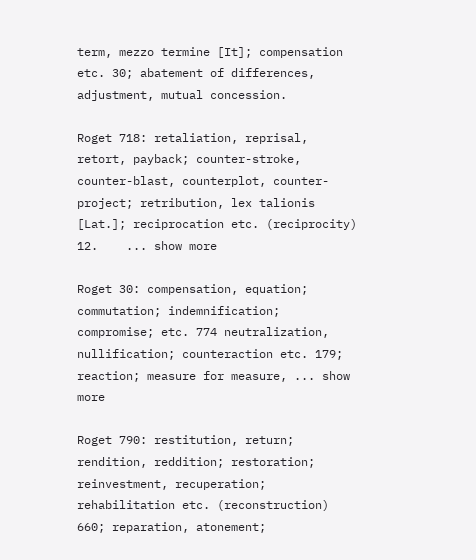term, mezzo termine [It]; compensation etc. 30; abatement of differences, adjustment, mutual concession.

Roget 718: retaliation, reprisal, retort, payback; counter-stroke, counter-blast, counterplot, counter-project; retribution, lex talionis [Lat.]; reciprocation etc. (reciprocity) 12.    ... show more

Roget 30: compensation, equation; commutation; indemnification; compromise; etc. 774 neutralization, nullification; counteraction etc. 179; reaction; measure for measure, ... show more

Roget 790: restitution, return; rendition, reddition; restoration; reinvestment, recuperation; rehabilitation etc. (reconstruction) 660; reparation, atonement;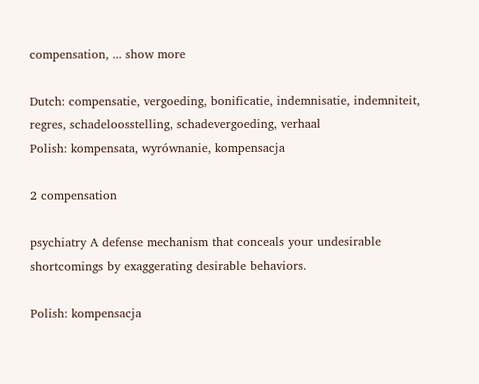compensation, ... show more

Dutch: compensatie, vergoeding, bonificatie, indemnisatie, indemniteit, regres, schadeloosstelling, schadevergoeding, verhaal
Polish: kompensata, wyrównanie, kompensacja

2 compensation

psychiatry A defense mechanism that conceals your undesirable shortcomings by exaggerating desirable behaviors.

Polish: kompensacja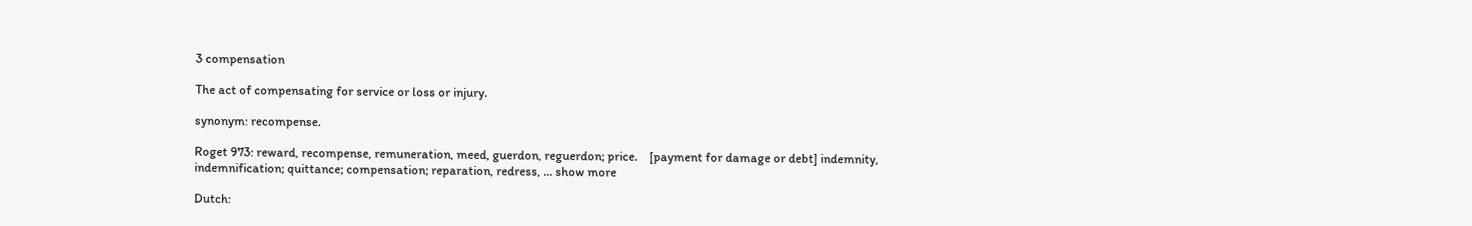3 compensation

The act of compensating for service or loss or injury.

synonym: recompense.

Roget 973: reward, recompense, remuneration, meed, guerdon, reguerdon; price.    [payment for damage or debt] indemnity, indemnification; quittance; compensation; reparation, redress, ... show more

Dutch: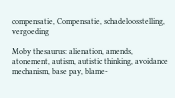compensatie, Compensatie, schadeloosstelling, vergoeding

Moby thesaurus: alienation, amends, atonement, autism, autistic thinking, avoidance mechanism, base pay, blame-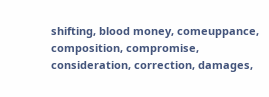shifting, blood money, comeuppance, composition, compromise, consideration, correction, damages,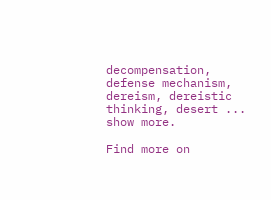decompensation, defense mechanism, dereism, dereistic thinking, desert ... show more.

Find more on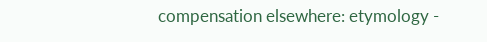compensation elsewhere: etymology -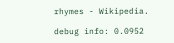rhymes - Wikipedia.

debug info: 0.0952